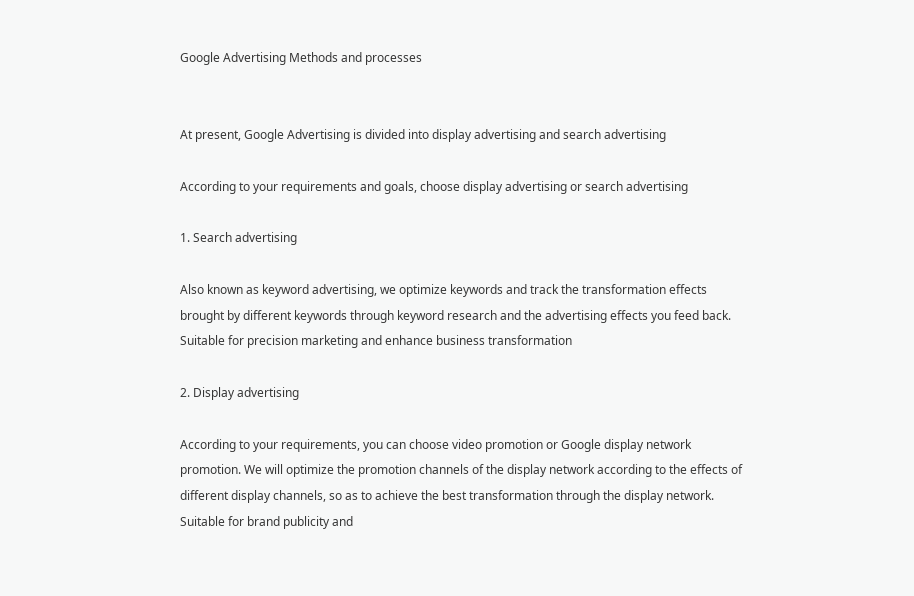Google Advertising Methods and processes


At present, Google Advertising is divided into display advertising and search advertising

According to your requirements and goals, choose display advertising or search advertising

1. Search advertising

Also known as keyword advertising, we optimize keywords and track the transformation effects brought by different keywords through keyword research and the advertising effects you feed back. Suitable for precision marketing and enhance business transformation

2. Display advertising

According to your requirements, you can choose video promotion or Google display network promotion. We will optimize the promotion channels of the display network according to the effects of different display channels, so as to achieve the best transformation through the display network. Suitable for brand publicity and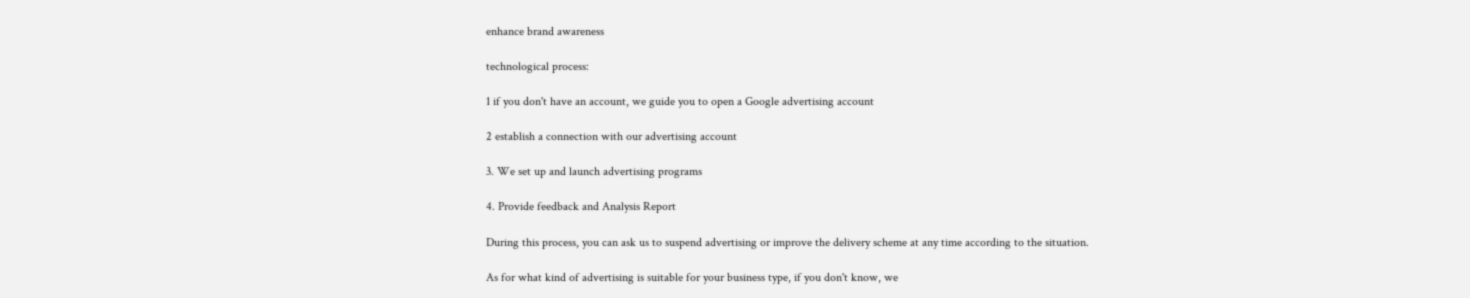enhance brand awareness

technological process:

1 if you don't have an account, we guide you to open a Google advertising account

2 establish a connection with our advertising account

3. We set up and launch advertising programs

4. Provide feedback and Analysis Report

During this process, you can ask us to suspend advertising or improve the delivery scheme at any time according to the situation.

As for what kind of advertising is suitable for your business type, if you don't know, we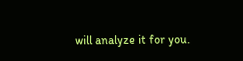will analyze it for you.